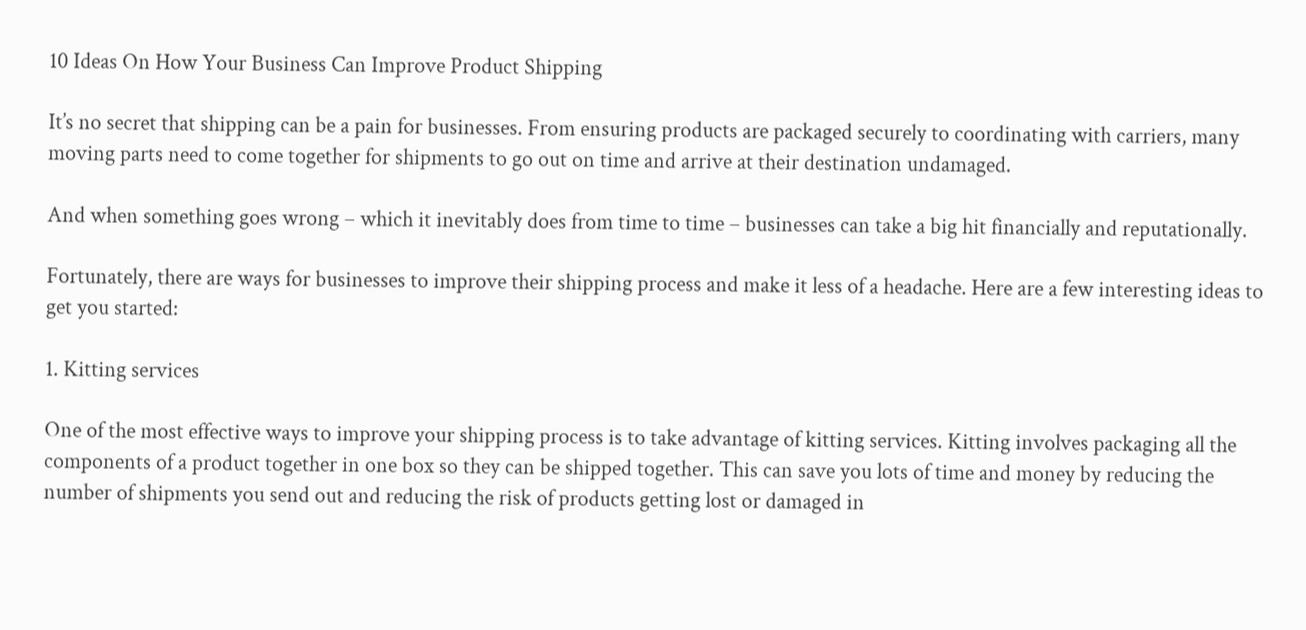10 Ideas On How Your Business Can Improve Product Shipping

It’s no secret that shipping can be a pain for businesses. From ensuring products are packaged securely to coordinating with carriers, many moving parts need to come together for shipments to go out on time and arrive at their destination undamaged.

And when something goes wrong – which it inevitably does from time to time – businesses can take a big hit financially and reputationally.

Fortunately, there are ways for businesses to improve their shipping process and make it less of a headache. Here are a few interesting ideas to get you started:

1. Kitting services

One of the most effective ways to improve your shipping process is to take advantage of kitting services. Kitting involves packaging all the components of a product together in one box so they can be shipped together. This can save you lots of time and money by reducing the number of shipments you send out and reducing the risk of products getting lost or damaged in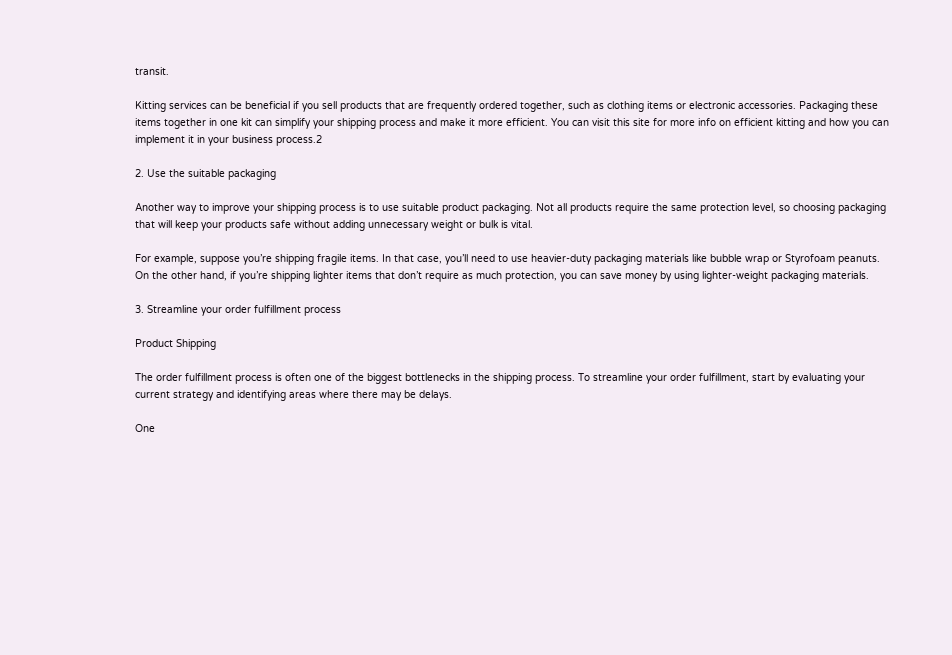transit.

Kitting services can be beneficial if you sell products that are frequently ordered together, such as clothing items or electronic accessories. Packaging these items together in one kit can simplify your shipping process and make it more efficient. You can visit this site for more info on efficient kitting and how you can implement it in your business process.2

2. Use the suitable packaging

Another way to improve your shipping process is to use suitable product packaging. Not all products require the same protection level, so choosing packaging that will keep your products safe without adding unnecessary weight or bulk is vital.

For example, suppose you’re shipping fragile items. In that case, you’ll need to use heavier-duty packaging materials like bubble wrap or Styrofoam peanuts. On the other hand, if you’re shipping lighter items that don’t require as much protection, you can save money by using lighter-weight packaging materials.

3. Streamline your order fulfillment process

Product Shipping

The order fulfillment process is often one of the biggest bottlenecks in the shipping process. To streamline your order fulfillment, start by evaluating your current strategy and identifying areas where there may be delays.

One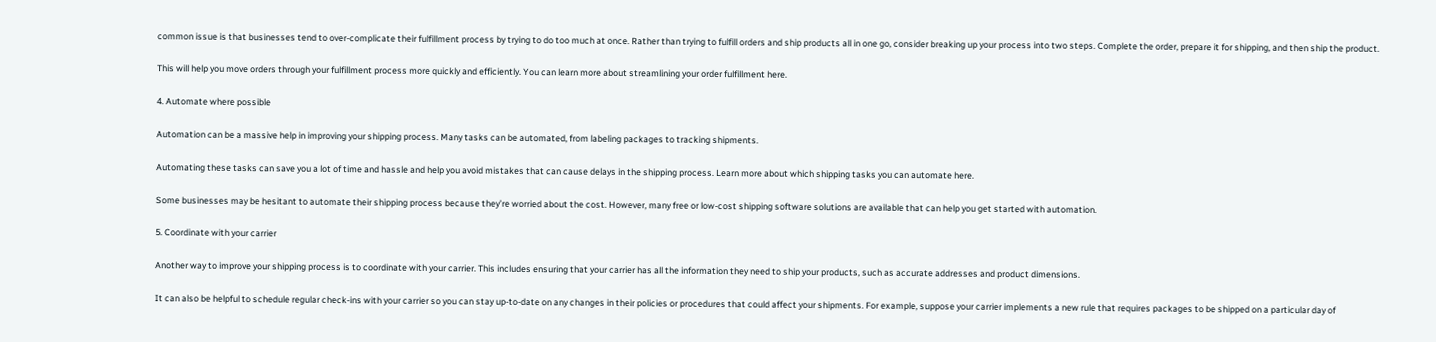common issue is that businesses tend to over-complicate their fulfillment process by trying to do too much at once. Rather than trying to fulfill orders and ship products all in one go, consider breaking up your process into two steps. Complete the order, prepare it for shipping, and then ship the product.

This will help you move orders through your fulfillment process more quickly and efficiently. You can learn more about streamlining your order fulfillment here.

4. Automate where possible

Automation can be a massive help in improving your shipping process. Many tasks can be automated, from labeling packages to tracking shipments.

Automating these tasks can save you a lot of time and hassle and help you avoid mistakes that can cause delays in the shipping process. Learn more about which shipping tasks you can automate here.

Some businesses may be hesitant to automate their shipping process because they’re worried about the cost. However, many free or low-cost shipping software solutions are available that can help you get started with automation.

5. Coordinate with your carrier

Another way to improve your shipping process is to coordinate with your carrier. This includes ensuring that your carrier has all the information they need to ship your products, such as accurate addresses and product dimensions.

It can also be helpful to schedule regular check-ins with your carrier so you can stay up-to-date on any changes in their policies or procedures that could affect your shipments. For example, suppose your carrier implements a new rule that requires packages to be shipped on a particular day of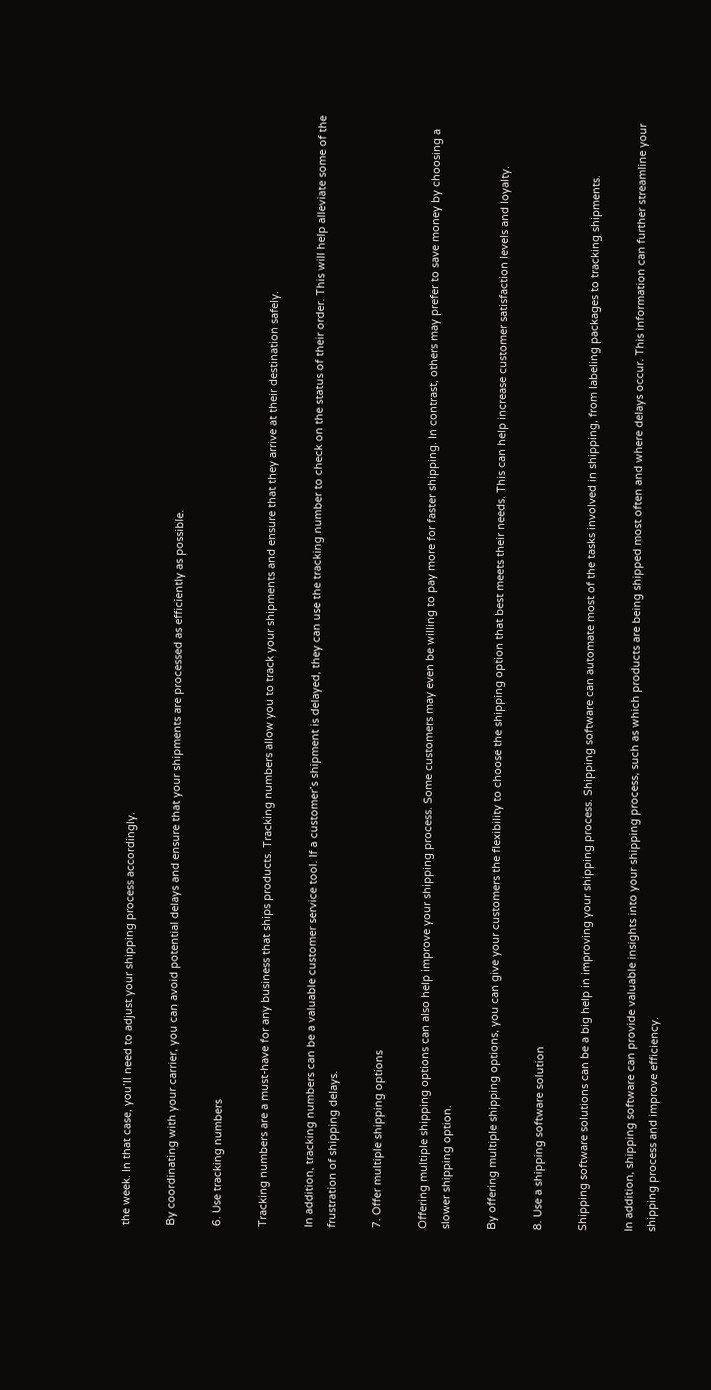the week. In that case, you’ll need to adjust your shipping process accordingly.

By coordinating with your carrier, you can avoid potential delays and ensure that your shipments are processed as efficiently as possible.

6. Use tracking numbers

Tracking numbers are a must-have for any business that ships products. Tracking numbers allow you to track your shipments and ensure that they arrive at their destination safely.

In addition, tracking numbers can be a valuable customer service tool. If a customer’s shipment is delayed, they can use the tracking number to check on the status of their order. This will help alleviate some of the frustration of shipping delays.

7. Offer multiple shipping options

Offering multiple shipping options can also help improve your shipping process. Some customers may even be willing to pay more for faster shipping. In contrast, others may prefer to save money by choosing a slower shipping option.

By offering multiple shipping options, you can give your customers the flexibility to choose the shipping option that best meets their needs. This can help increase customer satisfaction levels and loyalty.

8. Use a shipping software solution

Shipping software solutions can be a big help in improving your shipping process. Shipping software can automate most of the tasks involved in shipping, from labeling packages to tracking shipments.

In addition, shipping software can provide valuable insights into your shipping process, such as which products are being shipped most often and where delays occur. This information can further streamline your shipping process and improve efficiency.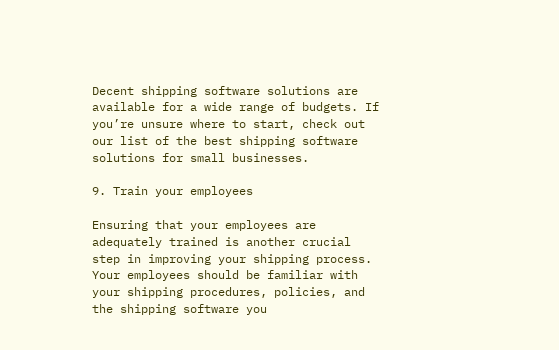Decent shipping software solutions are available for a wide range of budgets. If you’re unsure where to start, check out our list of the best shipping software solutions for small businesses.

9. Train your employees

Ensuring that your employees are adequately trained is another crucial step in improving your shipping process. Your employees should be familiar with your shipping procedures, policies, and the shipping software you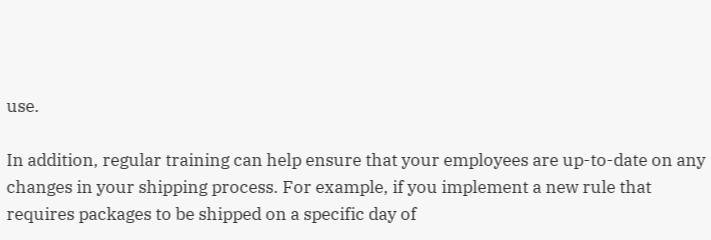use.

In addition, regular training can help ensure that your employees are up-to-date on any changes in your shipping process. For example, if you implement a new rule that requires packages to be shipped on a specific day of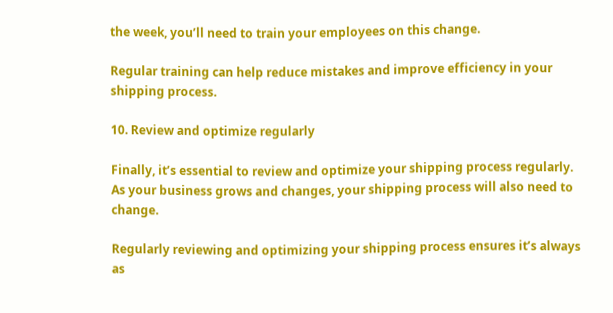the week, you’ll need to train your employees on this change.

Regular training can help reduce mistakes and improve efficiency in your shipping process.

10. Review and optimize regularly

Finally, it’s essential to review and optimize your shipping process regularly. As your business grows and changes, your shipping process will also need to change.

Regularly reviewing and optimizing your shipping process ensures it’s always as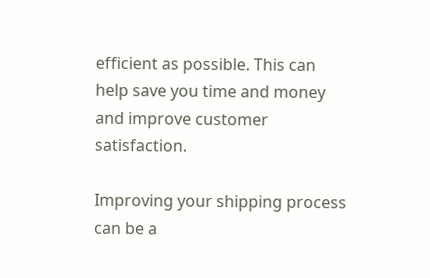efficient as possible. This can help save you time and money and improve customer satisfaction.

Improving your shipping process can be a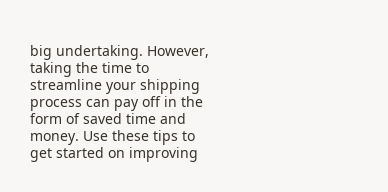big undertaking. However, taking the time to streamline your shipping process can pay off in the form of saved time and money. Use these tips to get started on improving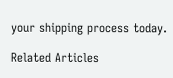your shipping process today.

Related Articles